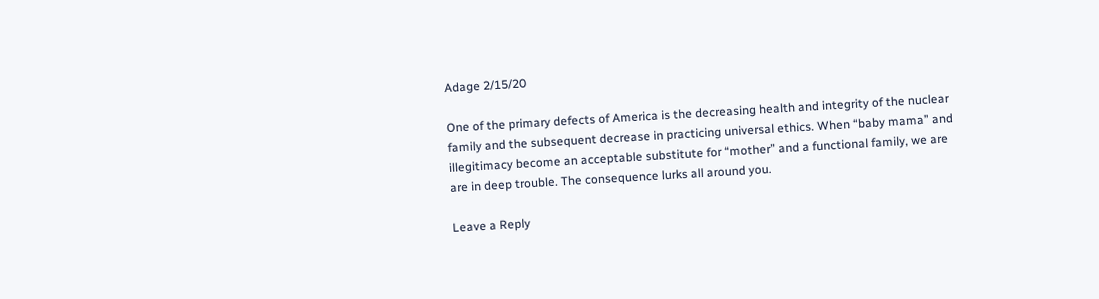Adage 2/15/20

One of the primary defects of America is the decreasing health and integrity of the nuclear family and the subsequent decrease in practicing universal ethics. When “baby mama” and illegitimacy become an acceptable substitute for “mother” and a functional family, we are are in deep trouble. The consequence lurks all around you.

Leave a Reply